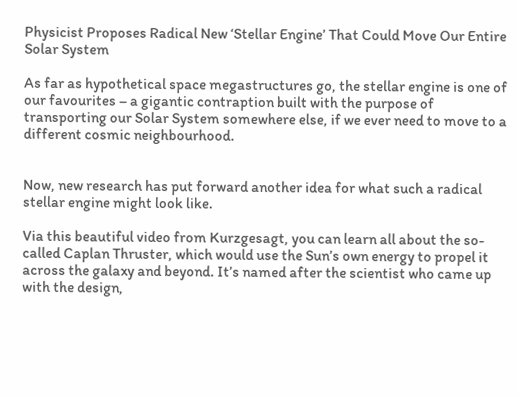Physicist Proposes Radical New ‘Stellar Engine’ That Could Move Our Entire Solar System

As far as hypothetical space megastructures go, the stellar engine is one of our favourites – a gigantic contraption built with the purpose of transporting our Solar System somewhere else, if we ever need to move to a different cosmic neighbourhood.


Now, new research has put forward another idea for what such a radical stellar engine might look like.

Via this beautiful video from Kurzgesagt, you can learn all about the so-called Caplan Thruster, which would use the Sun’s own energy to propel it across the galaxy and beyond. It’s named after the scientist who came up with the design,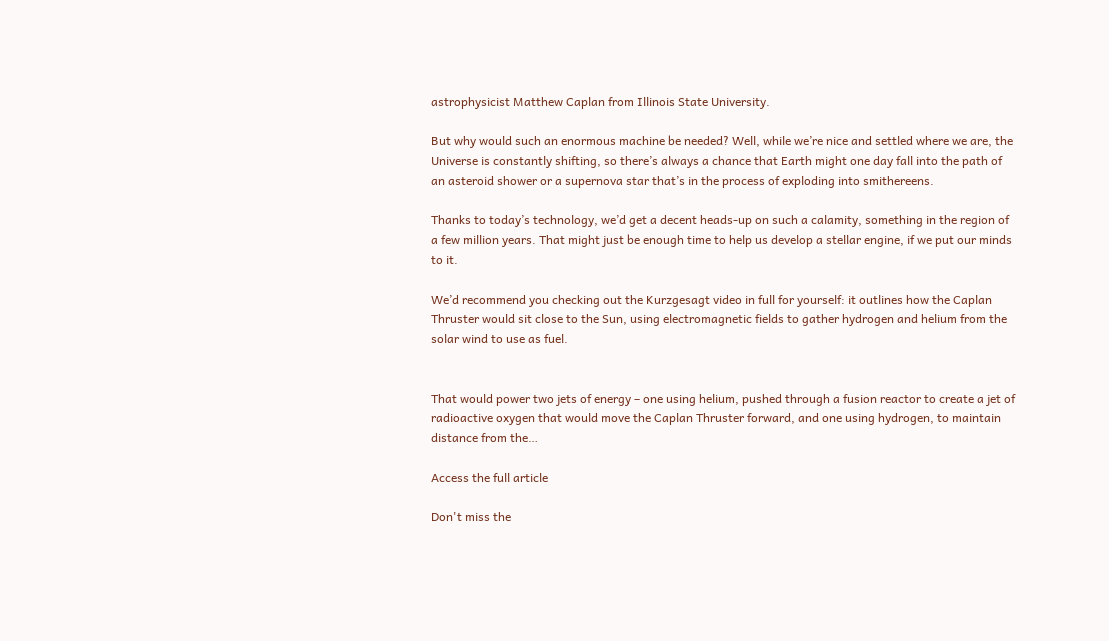astrophysicist Matthew Caplan from Illinois State University.

But why would such an enormous machine be needed? Well, while we’re nice and settled where we are, the Universe is constantly shifting, so there’s always a chance that Earth might one day fall into the path of an asteroid shower or a supernova star that’s in the process of exploding into smithereens.

Thanks to today’s technology, we’d get a decent heads-up on such a calamity, something in the region of a few million years. That might just be enough time to help us develop a stellar engine, if we put our minds to it.

We’d recommend you checking out the Kurzgesagt video in full for yourself: it outlines how the Caplan Thruster would sit close to the Sun, using electromagnetic fields to gather hydrogen and helium from the solar wind to use as fuel.


That would power two jets of energy – one using helium, pushed through a fusion reactor to create a jet of radioactive oxygen that would move the Caplan Thruster forward, and one using hydrogen, to maintain distance from the…

Access the full article

Don't miss the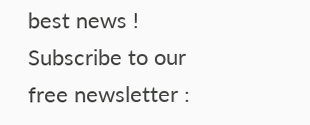best news ! Subscribe to our free newsletter :